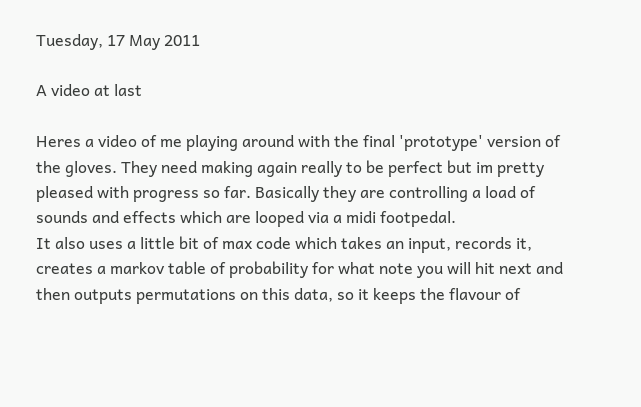Tuesday, 17 May 2011

A video at last

Heres a video of me playing around with the final 'prototype' version of the gloves. They need making again really to be perfect but im pretty pleased with progress so far. Basically they are controlling a load of sounds and effects which are looped via a midi footpedal.
It also uses a little bit of max code which takes an input, records it, creates a markov table of probability for what note you will hit next and then outputs permutations on this data, so it keeps the flavour of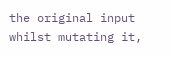the original input whilst mutating it,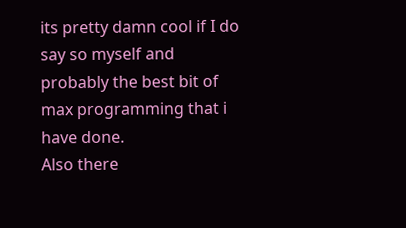its pretty damn cool if I do say so myself and probably the best bit of max programming that i have done.
Also there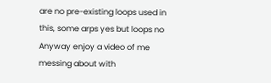are no pre-existing loops used in this, some arps yes but loops no
Anyway enjoy a video of me messing about with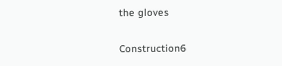the gloves

Construction6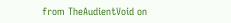from TheAudientVoid on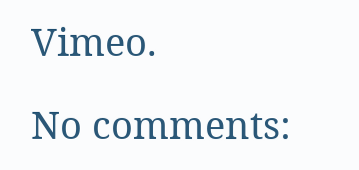Vimeo.

No comments: